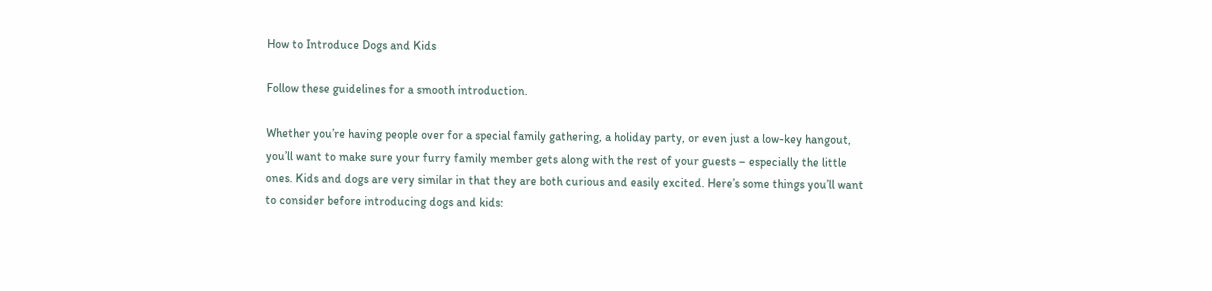How to Introduce Dogs and Kids

Follow these guidelines for a smooth introduction.

Whether you’re having people over for a special family gathering, a holiday party, or even just a low-key hangout, you’ll want to make sure your furry family member gets along with the rest of your guests – especially the little ones. Kids and dogs are very similar in that they are both curious and easily excited. Here’s some things you’ll want to consider before introducing dogs and kids: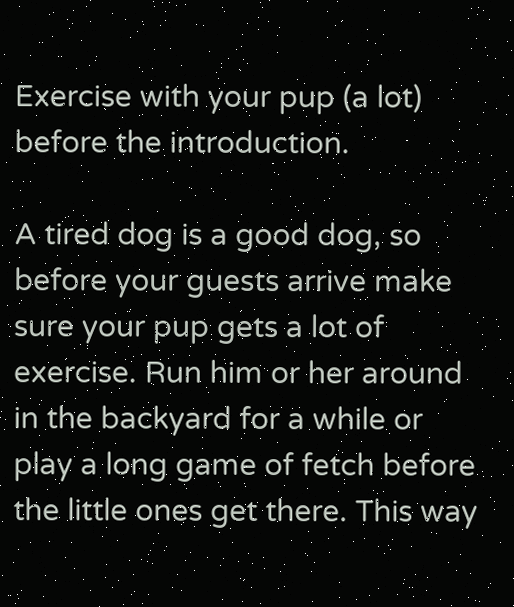Exercise with your pup (a lot) before the introduction.

A tired dog is a good dog, so before your guests arrive make sure your pup gets a lot of exercise. Run him or her around in the backyard for a while or play a long game of fetch before the little ones get there. This way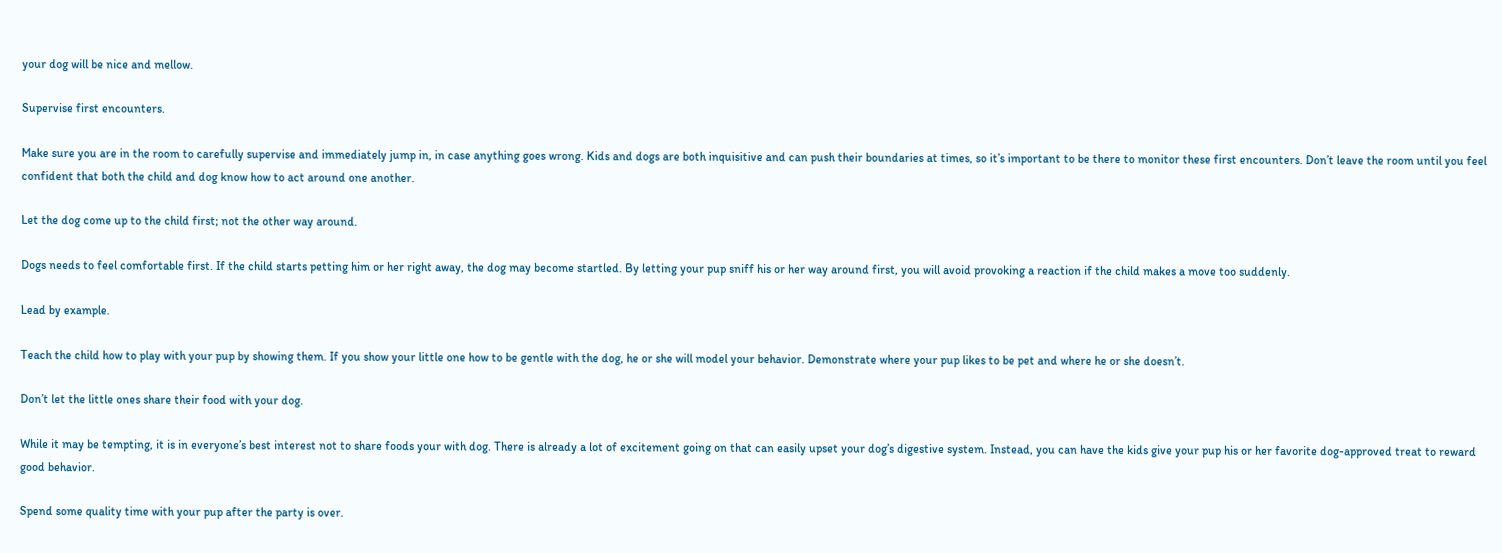your dog will be nice and mellow.

Supervise first encounters.

Make sure you are in the room to carefully supervise and immediately jump in, in case anything goes wrong. Kids and dogs are both inquisitive and can push their boundaries at times, so it’s important to be there to monitor these first encounters. Don’t leave the room until you feel confident that both the child and dog know how to act around one another.

Let the dog come up to the child first; not the other way around.

Dogs needs to feel comfortable first. If the child starts petting him or her right away, the dog may become startled. By letting your pup sniff his or her way around first, you will avoid provoking a reaction if the child makes a move too suddenly.

Lead by example.

Teach the child how to play with your pup by showing them. If you show your little one how to be gentle with the dog, he or she will model your behavior. Demonstrate where your pup likes to be pet and where he or she doesn’t.

Don’t let the little ones share their food with your dog.

While it may be tempting, it is in everyone’s best interest not to share foods your with dog. There is already a lot of excitement going on that can easily upset your dog’s digestive system. Instead, you can have the kids give your pup his or her favorite dog-approved treat to reward good behavior.

Spend some quality time with your pup after the party is over.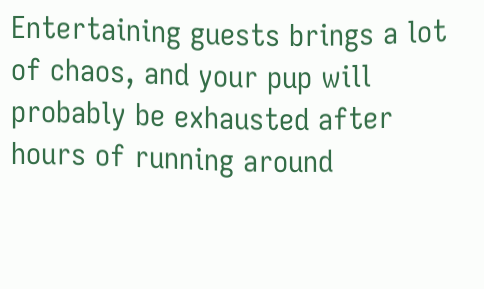Entertaining guests brings a lot of chaos, and your pup will probably be exhausted after hours of running around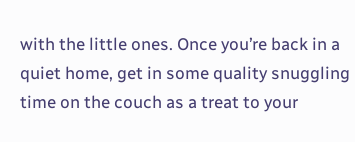with the little ones. Once you’re back in a quiet home, get in some quality snuggling time on the couch as a treat to your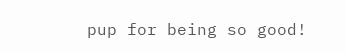pup for being so good!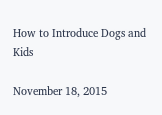How to Introduce Dogs and Kids

November 18, 2015